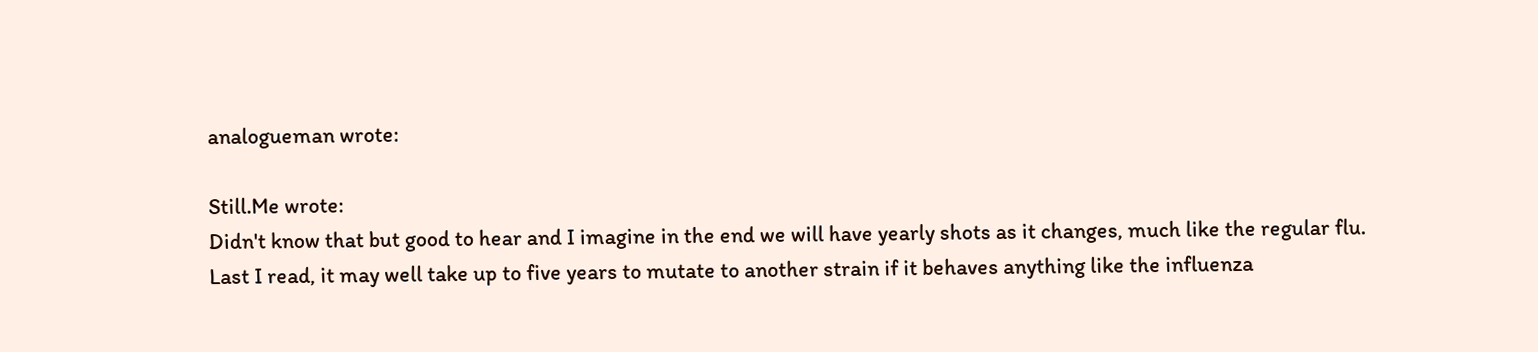analogueman wrote:

Still.Me wrote:
Didn't know that but good to hear and I imagine in the end we will have yearly shots as it changes, much like the regular flu.
Last I read, it may well take up to five years to mutate to another strain if it behaves anything like the influenza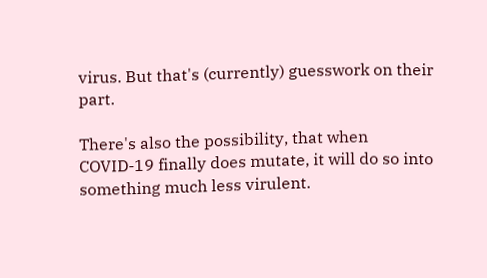virus. But that's (currently) guesswork on their part.

There's also the possibility, that when COVID-19 finally does mutate, it will do so into something much less virulent.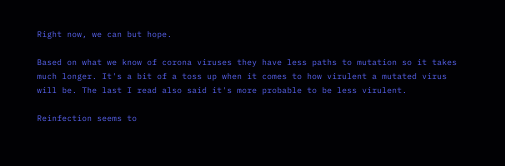Right now, we can but hope.

Based on what we know of corona viruses they have less paths to mutation so it takes much longer. It's a bit of a toss up when it comes to how virulent a mutated virus will be. The last I read also said it's more probable to be less virulent.

Reinfection seems to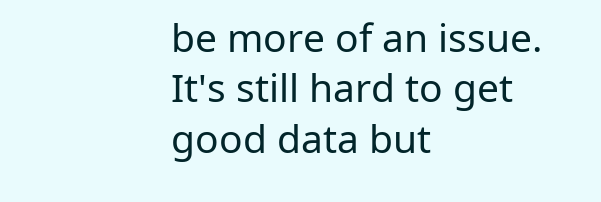be more of an issue. It's still hard to get good data but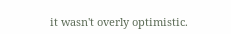it wasn't overly optimistic.